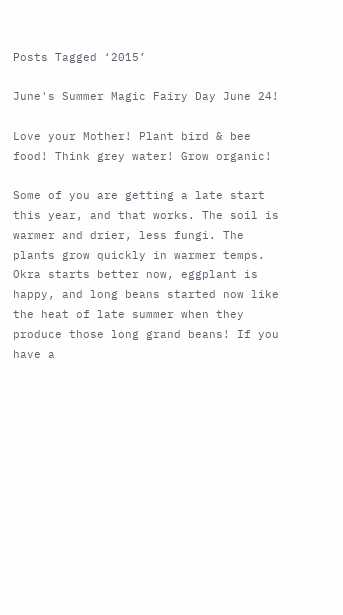Posts Tagged ‘2015’

June's Summer Magic Fairy Day June 24!

Love your Mother! Plant bird & bee food! Think grey water! Grow organic!

Some of you are getting a late start this year, and that works. The soil is warmer and drier, less fungi. The plants grow quickly in warmer temps. Okra starts better now, eggplant is happy, and long beans started now like the heat of late summer when they produce those long grand beans! If you have a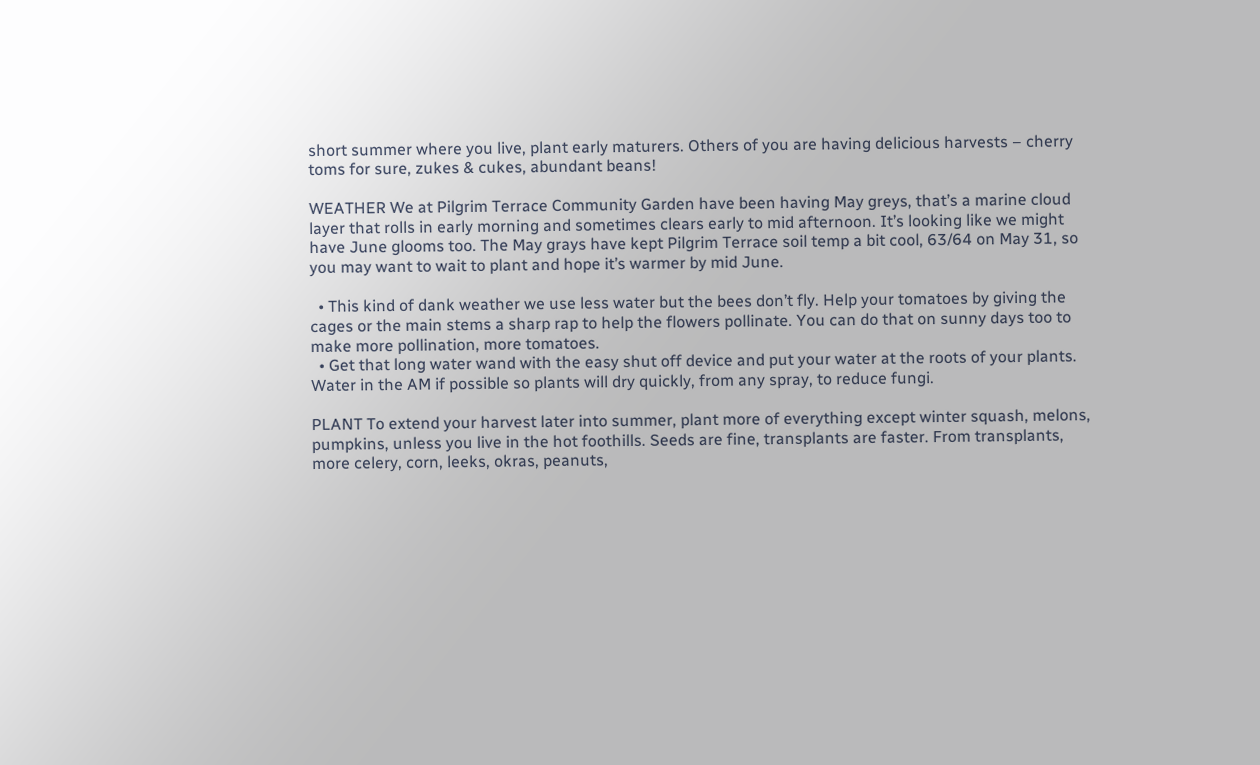short summer where you live, plant early maturers. Others of you are having delicious harvests – cherry toms for sure, zukes & cukes, abundant beans!

WEATHER We at Pilgrim Terrace Community Garden have been having May greys, that’s a marine cloud layer that rolls in early morning and sometimes clears early to mid afternoon. It’s looking like we might have June glooms too. The May grays have kept Pilgrim Terrace soil temp a bit cool, 63/64 on May 31, so you may want to wait to plant and hope it’s warmer by mid June.

  • This kind of dank weather we use less water but the bees don’t fly. Help your tomatoes by giving the cages or the main stems a sharp rap to help the flowers pollinate. You can do that on sunny days too to make more pollination, more tomatoes.
  • Get that long water wand with the easy shut off device and put your water at the roots of your plants. Water in the AM if possible so plants will dry quickly, from any spray, to reduce fungi.

PLANT To extend your harvest later into summer, plant more of everything except winter squash, melons, pumpkins, unless you live in the hot foothills. Seeds are fine, transplants are faster. From transplants, more celery, corn, leeks, okras, peanuts,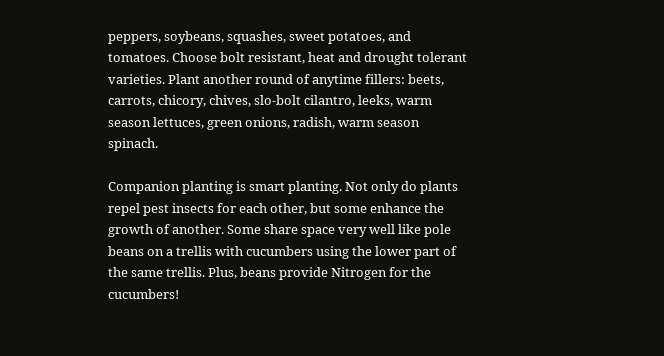peppers, soybeans, squashes, sweet potatoes, and tomatoes. Choose bolt resistant, heat and drought tolerant varieties. Plant another round of anytime fillers: beets, carrots, chicory, chives, slo-bolt cilantro, leeks, warm season lettuces, green onions, radish, warm season spinach.

Companion planting is smart planting. Not only do plants repel pest insects for each other, but some enhance the growth of another. Some share space very well like pole beans on a trellis with cucumbers using the lower part of the same trellis. Plus, beans provide Nitrogen for the cucumbers!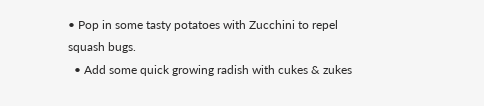• Pop in some tasty potatoes with Zucchini to repel squash bugs.
  • Add some quick growing radish with cukes & zukes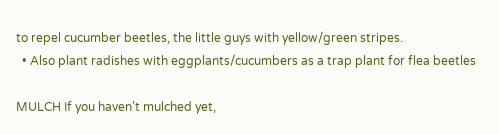to repel cucumber beetles, the little guys with yellow/green stripes.
  • Also plant radishes with eggplants/cucumbers as a trap plant for flea beetles

MULCH If you haven’t mulched yet,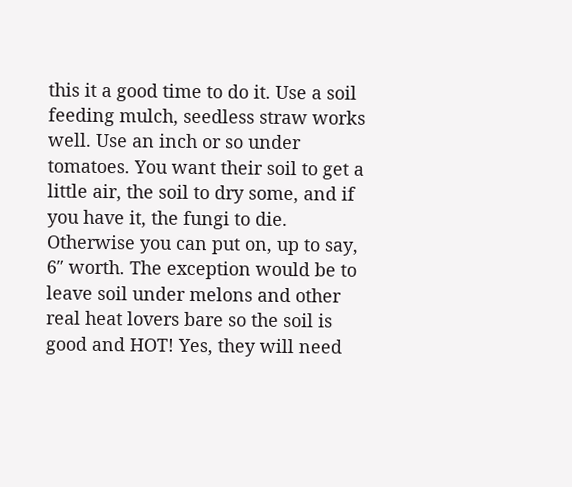this it a good time to do it. Use a soil feeding mulch, seedless straw works well. Use an inch or so under tomatoes. You want their soil to get a little air, the soil to dry some, and if you have it, the fungi to die. Otherwise you can put on, up to say, 6″ worth. The exception would be to leave soil under melons and other real heat lovers bare so the soil is good and HOT! Yes, they will need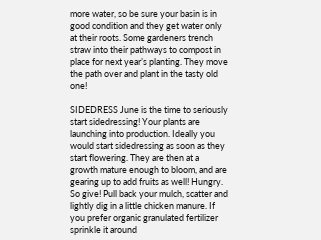more water, so be sure your basin is in good condition and they get water only at their roots. Some gardeners trench straw into their pathways to compost in place for next year’s planting. They move the path over and plant in the tasty old one!

SIDEDRESS June is the time to seriously start sidedressing! Your plants are launching into production. Ideally you would start sidedressing as soon as they start flowering. They are then at a growth mature enough to bloom, and are gearing up to add fruits as well! Hungry. So give! Pull back your mulch, scatter and lightly dig in a little chicken manure. If you prefer organic granulated fertilizer sprinkle it around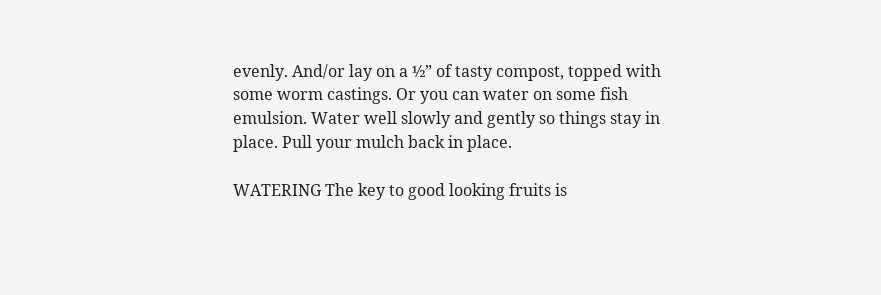evenly. And/or lay on a ½” of tasty compost, topped with some worm castings. Or you can water on some fish emulsion. Water well slowly and gently so things stay in place. Pull your mulch back in place.

WATERING The key to good looking fruits is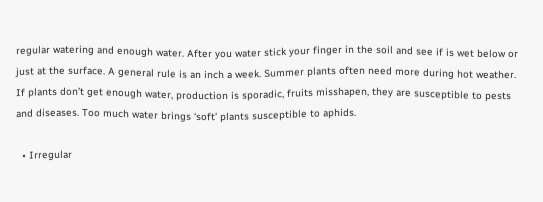regular watering and enough water. After you water stick your finger in the soil and see if is wet below or just at the surface. A general rule is an inch a week. Summer plants often need more during hot weather. If plants don’t get enough water, production is sporadic, fruits misshapen, they are susceptible to pests and diseases. Too much water brings ‘soft’ plants susceptible to aphids.

  • Irregular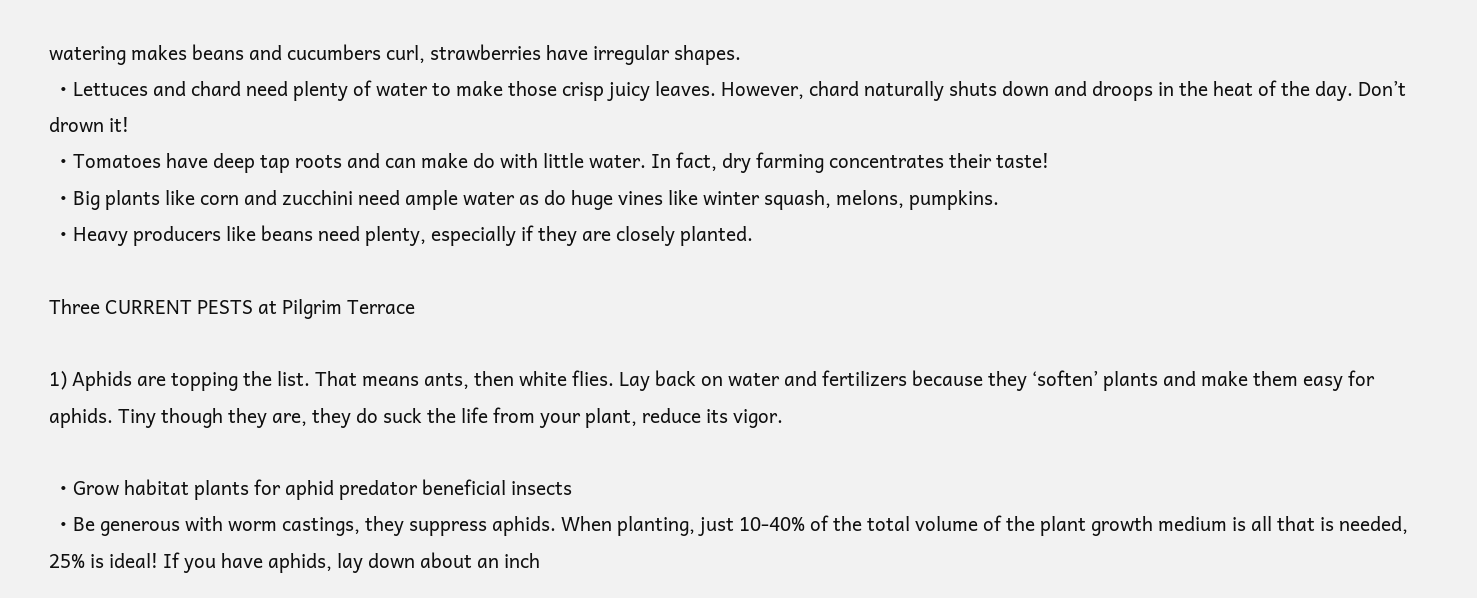watering makes beans and cucumbers curl, strawberries have irregular shapes.
  • Lettuces and chard need plenty of water to make those crisp juicy leaves. However, chard naturally shuts down and droops in the heat of the day. Don’t drown it!
  • Tomatoes have deep tap roots and can make do with little water. In fact, dry farming concentrates their taste!
  • Big plants like corn and zucchini need ample water as do huge vines like winter squash, melons, pumpkins.
  • Heavy producers like beans need plenty, especially if they are closely planted.

Three CURRENT PESTS at Pilgrim Terrace

1) Aphids are topping the list. That means ants, then white flies. Lay back on water and fertilizers because they ‘soften’ plants and make them easy for aphids. Tiny though they are, they do suck the life from your plant, reduce its vigor.

  • Grow habitat plants for aphid predator beneficial insects
  • Be generous with worm castings, they suppress aphids. When planting, just 10-40% of the total volume of the plant growth medium is all that is needed, 25% is ideal! If you have aphids, lay down about an inch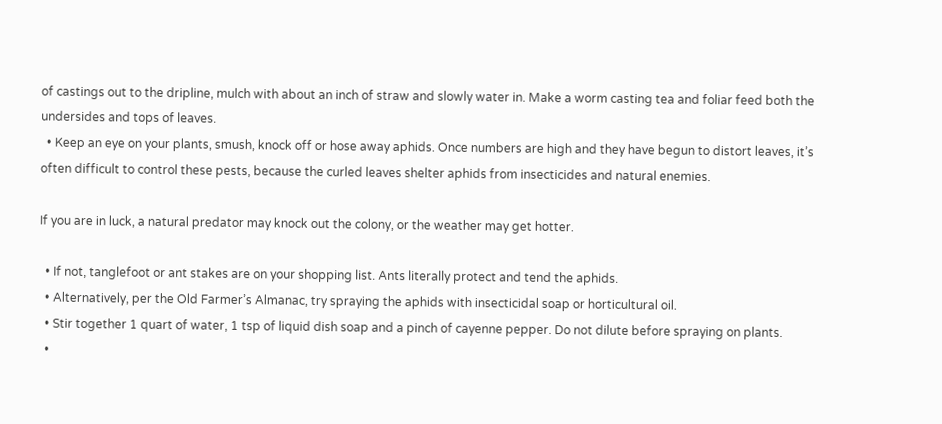of castings out to the dripline, mulch with about an inch of straw and slowly water in. Make a worm casting tea and foliar feed both the undersides and tops of leaves.
  • Keep an eye on your plants, smush, knock off or hose away aphids. Once numbers are high and they have begun to distort leaves, it’s often difficult to control these pests, because the curled leaves shelter aphids from insecticides and natural enemies.

If you are in luck, a natural predator may knock out the colony, or the weather may get hotter.

  • If not, tanglefoot or ant stakes are on your shopping list. Ants literally protect and tend the aphids.
  • Alternatively, per the Old Farmer’s Almanac, try spraying the aphids with insecticidal soap or horticultural oil.
  • Stir together 1 quart of water, 1 tsp of liquid dish soap and a pinch of cayenne pepper. Do not dilute before spraying on plants.
  •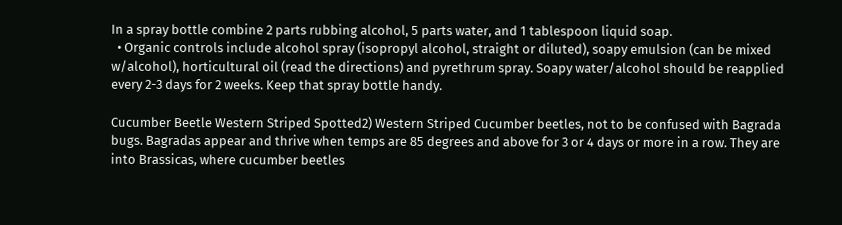In a spray bottle combine 2 parts rubbing alcohol, 5 parts water, and 1 tablespoon liquid soap.
  • Organic controls include alcohol spray (isopropyl alcohol, straight or diluted), soapy emulsion (can be mixed w/alcohol), horticultural oil (read the directions) and pyrethrum spray. Soapy water/alcohol should be reapplied every 2-3 days for 2 weeks. Keep that spray bottle handy.

Cucumber Beetle Western Striped Spotted2) Western Striped Cucumber beetles, not to be confused with Bagrada bugs. Bagradas appear and thrive when temps are 85 degrees and above for 3 or 4 days or more in a row. They are into Brassicas, where cucumber beetles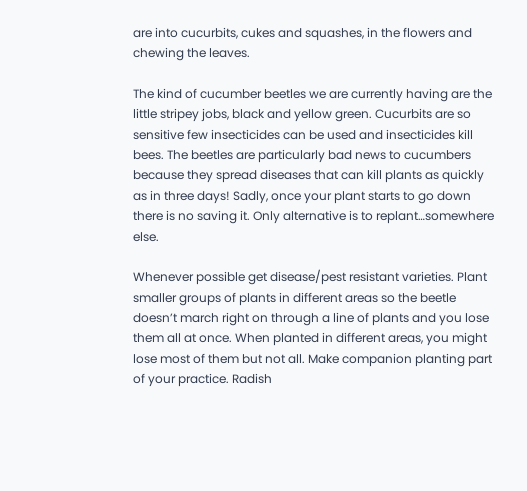are into cucurbits, cukes and squashes, in the flowers and chewing the leaves.

The kind of cucumber beetles we are currently having are the little stripey jobs, black and yellow green. Cucurbits are so sensitive few insecticides can be used and insecticides kill bees. The beetles are particularly bad news to cucumbers because they spread diseases that can kill plants as quickly as in three days! Sadly, once your plant starts to go down there is no saving it. Only alternative is to replant…somewhere else.

Whenever possible get disease/pest resistant varieties. Plant smaller groups of plants in different areas so the beetle doesn’t march right on through a line of plants and you lose them all at once. When planted in different areas, you might lose most of them but not all. Make companion planting part of your practice. Radish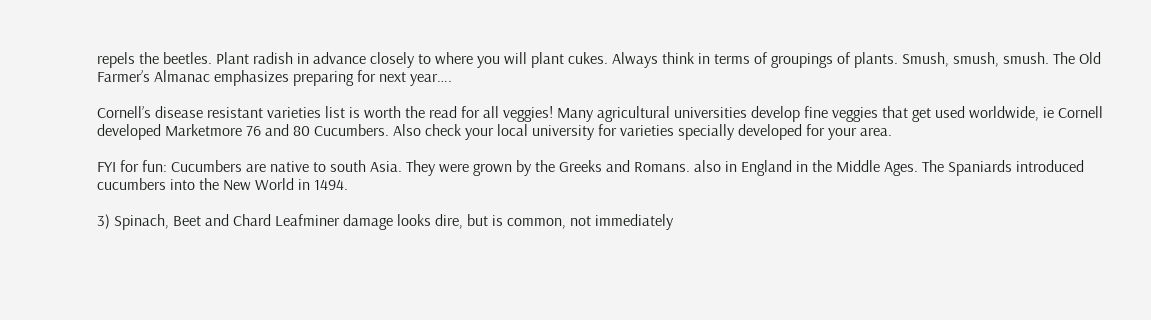repels the beetles. Plant radish in advance closely to where you will plant cukes. Always think in terms of groupings of plants. Smush, smush, smush. The Old Farmer’s Almanac emphasizes preparing for next year….

Cornell’s disease resistant varieties list is worth the read for all veggies! Many agricultural universities develop fine veggies that get used worldwide, ie Cornell developed Marketmore 76 and 80 Cucumbers. Also check your local university for varieties specially developed for your area.

FYI for fun: Cucumbers are native to south Asia. They were grown by the Greeks and Romans. also in England in the Middle Ages. The Spaniards introduced cucumbers into the New World in 1494.

3) Spinach, Beet and Chard Leafminer damage looks dire, but is common, not immediately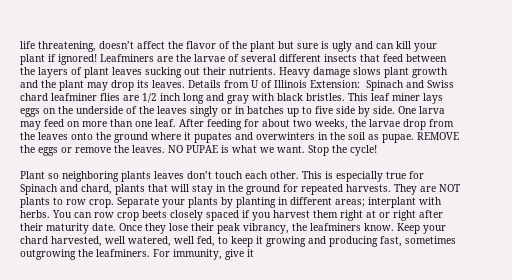life threatening, doesn’t affect the flavor of the plant but sure is ugly and can kill your plant if ignored! Leafminers are the larvae of several different insects that feed between the layers of plant leaves sucking out their nutrients. Heavy damage slows plant growth and the plant may drop its leaves. Details from U of Illinois Extension:  Spinach and Swiss chard leafminer flies are 1/2 inch long and gray with black bristles. This leaf miner lays eggs on the underside of the leaves singly or in batches up to five side by side. One larva may feed on more than one leaf. After feeding for about two weeks, the larvae drop from the leaves onto the ground where it pupates and overwinters in the soil as pupae. REMOVE the eggs or remove the leaves. NO PUPAE is what we want. Stop the cycle!

Plant so neighboring plants leaves don’t touch each other. This is especially true for Spinach and chard, plants that will stay in the ground for repeated harvests. They are NOT plants to row crop. Separate your plants by planting in different areas; interplant with herbs. You can row crop beets closely spaced if you harvest them right at or right after their maturity date. Once they lose their peak vibrancy, the leafminers know. Keep your chard harvested, well watered, well fed, to keep it growing and producing fast, sometimes outgrowing the leafminers. For immunity, give it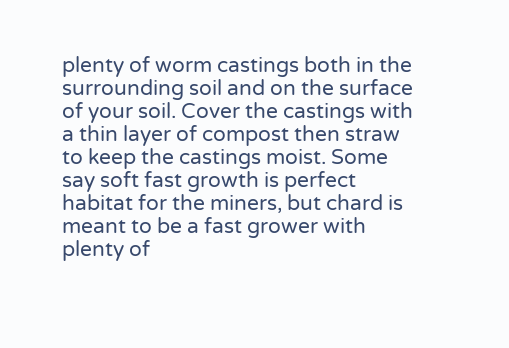plenty of worm castings both in the surrounding soil and on the surface of your soil. Cover the castings with a thin layer of compost then straw to keep the castings moist. Some say soft fast growth is perfect habitat for the miners, but chard is meant to be a fast grower with plenty of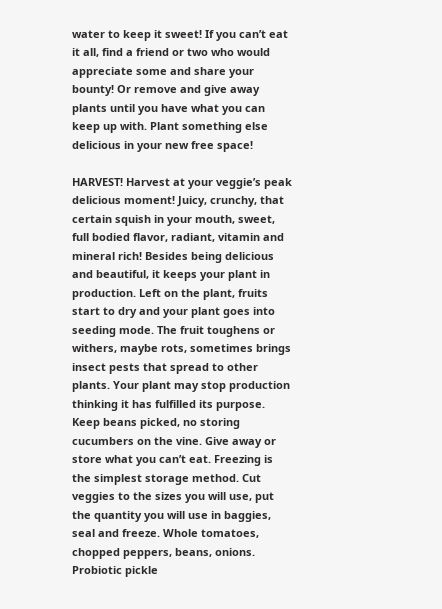water to keep it sweet! If you can’t eat it all, find a friend or two who would appreciate some and share your bounty! Or remove and give away plants until you have what you can keep up with. Plant something else delicious in your new free space!

HARVEST! Harvest at your veggie’s peak delicious moment! Juicy, crunchy, that certain squish in your mouth, sweet, full bodied flavor, radiant, vitamin and mineral rich! Besides being delicious and beautiful, it keeps your plant in production. Left on the plant, fruits start to dry and your plant goes into seeding mode. The fruit toughens or withers, maybe rots, sometimes brings insect pests that spread to other plants. Your plant may stop production thinking it has fulfilled its purpose. Keep beans picked, no storing cucumbers on the vine. Give away or store what you can’t eat. Freezing is the simplest storage method. Cut veggies to the sizes you will use, put the quantity you will use in baggies, seal and freeze. Whole tomatoes, chopped peppers, beans, onions. Probiotic pickle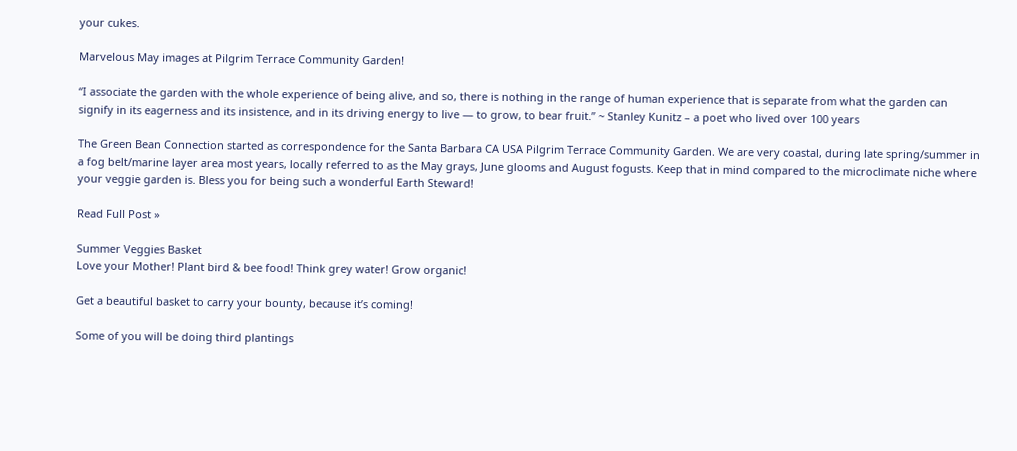your cukes.

Marvelous May images at Pilgrim Terrace Community Garden!

“I associate the garden with the whole experience of being alive, and so, there is nothing in the range of human experience that is separate from what the garden can signify in its eagerness and its insistence, and in its driving energy to live — to grow, to bear fruit.” ~ Stanley Kunitz – a poet who lived over 100 years

The Green Bean Connection started as correspondence for the Santa Barbara CA USA Pilgrim Terrace Community Garden. We are very coastal, during late spring/summer in a fog belt/marine layer area most years, locally referred to as the May grays, June glooms and August fogusts. Keep that in mind compared to the microclimate niche where your veggie garden is. Bless you for being such a wonderful Earth Steward!

Read Full Post »

Summer Veggies Basket
Love your Mother! Plant bird & bee food! Think grey water! Grow organic!

Get a beautiful basket to carry your bounty, because it’s coming!

Some of you will be doing third plantings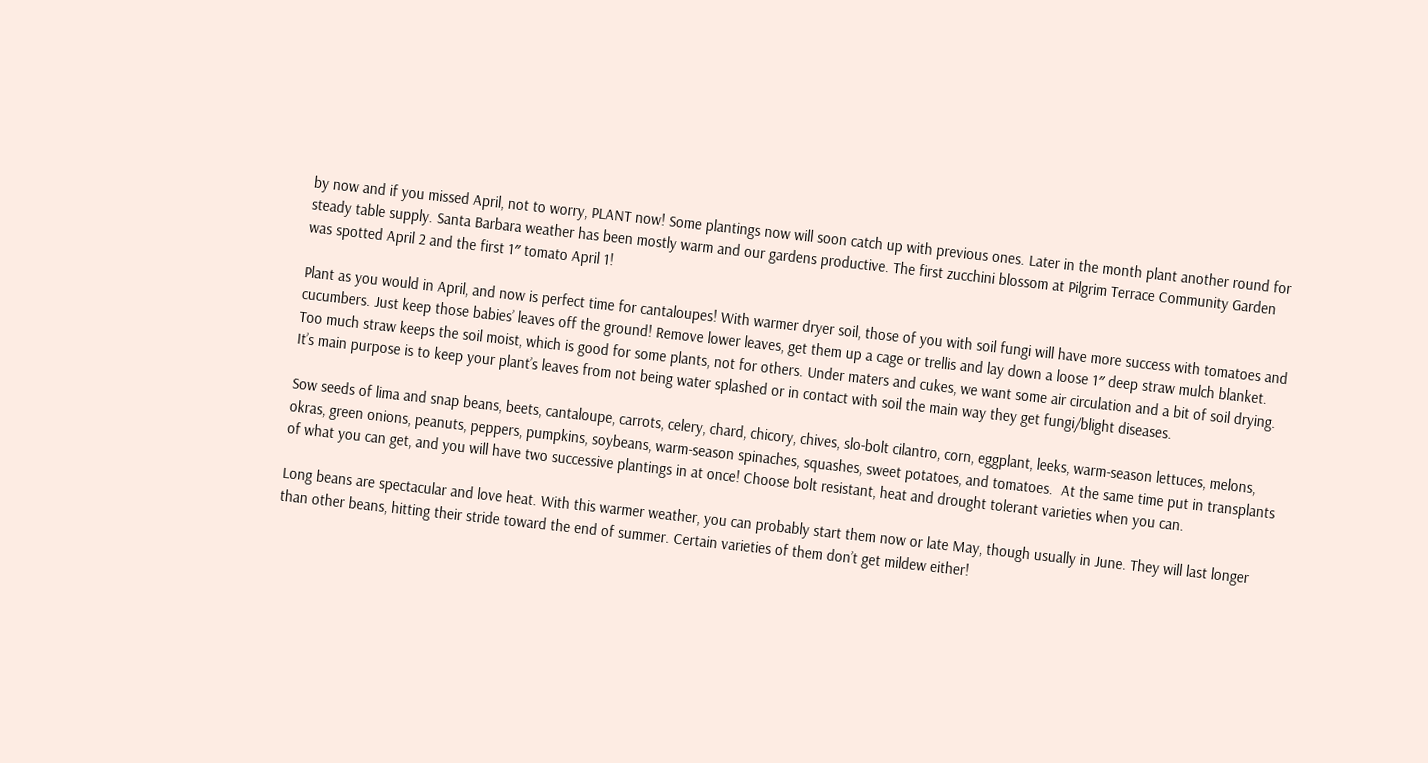by now and if you missed April, not to worry, PLANT now! Some plantings now will soon catch up with previous ones. Later in the month plant another round for steady table supply. Santa Barbara weather has been mostly warm and our gardens productive. The first zucchini blossom at Pilgrim Terrace Community Garden was spotted April 2 and the first 1″ tomato April 1!

Plant as you would in April, and now is perfect time for cantaloupes! With warmer dryer soil, those of you with soil fungi will have more success with tomatoes and cucumbers. Just keep those babies’ leaves off the ground! Remove lower leaves, get them up a cage or trellis and lay down a loose 1″ deep straw mulch blanket. Too much straw keeps the soil moist, which is good for some plants, not for others. Under maters and cukes, we want some air circulation and a bit of soil drying. It’s main purpose is to keep your plant’s leaves from not being water splashed or in contact with soil the main way they get fungi/blight diseases.

Sow seeds of lima and snap beans, beets, cantaloupe, carrots, celery, chard, chicory, chives, slo-bolt cilantro, corn, eggplant, leeks, warm-season lettuces, melons, okras, green onions, peanuts, peppers, pumpkins, soybeans, warm-season spinaches, squashes, sweet potatoes, and tomatoes.  At the same time put in transplants of what you can get, and you will have two successive plantings in at once! Choose bolt resistant, heat and drought tolerant varieties when you can.

Long beans are spectacular and love heat. With this warmer weather, you can probably start them now or late May, though usually in June. They will last longer than other beans, hitting their stride toward the end of summer. Certain varieties of them don’t get mildew either!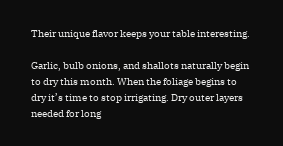Their unique flavor keeps your table interesting.

Garlic, bulb onions, and shallots naturally begin to dry this month. When the foliage begins to dry it’s time to stop irrigating. Dry outer layers needed for long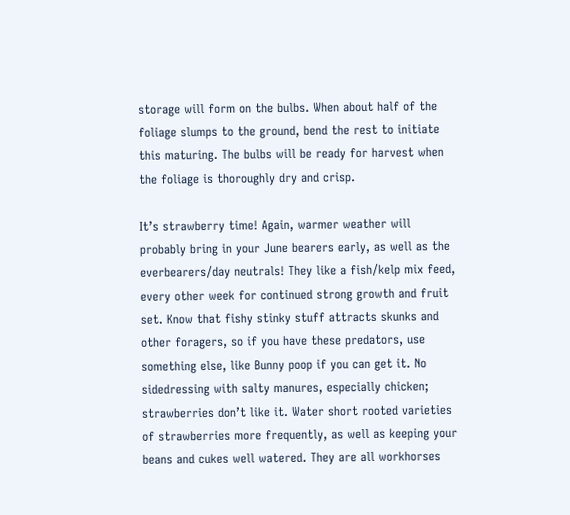storage will form on the bulbs. When about half of the foliage slumps to the ground, bend the rest to initiate this maturing. The bulbs will be ready for harvest when the foliage is thoroughly dry and crisp.

It’s strawberry time! Again, warmer weather will probably bring in your June bearers early, as well as the everbearers/day neutrals! They like a fish/kelp mix feed, every other week for continued strong growth and fruit set. Know that fishy stinky stuff attracts skunks and other foragers, so if you have these predators, use something else, like Bunny poop if you can get it. No sidedressing with salty manures, especially chicken; strawberries don’t like it. Water short rooted varieties of strawberries more frequently, as well as keeping your beans and cukes well watered. They are all workhorses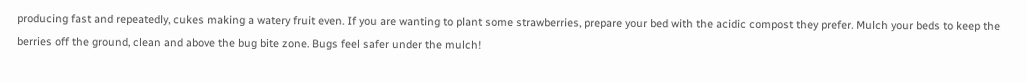producing fast and repeatedly, cukes making a watery fruit even. If you are wanting to plant some strawberries, prepare your bed with the acidic compost they prefer. Mulch your beds to keep the berries off the ground, clean and above the bug bite zone. Bugs feel safer under the mulch!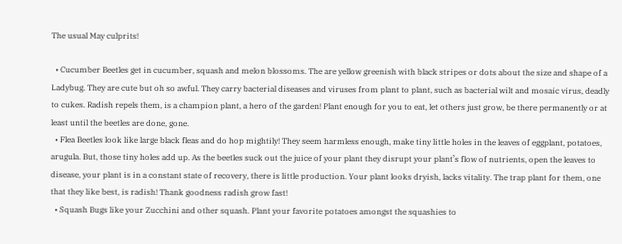The usual May culprits!

  • Cucumber Beetles get in cucumber, squash and melon blossoms. The are yellow greenish with black stripes or dots about the size and shape of a Ladybug. They are cute but oh so awful. They carry bacterial diseases and viruses from plant to plant, such as bacterial wilt and mosaic virus, deadly to cukes. Radish repels them, is a champion plant, a hero of the garden! Plant enough for you to eat, let others just grow, be there permanently or at least until the beetles are done, gone.
  • Flea Beetles look like large black fleas and do hop mightily! They seem harmless enough, make tiny little holes in the leaves of eggplant, potatoes, arugula. But, those tiny holes add up. As the beetles suck out the juice of your plant they disrupt your plant’s flow of nutrients, open the leaves to disease, your plant is in a constant state of recovery, there is little production. Your plant looks dryish, lacks vitality. The trap plant for them, one that they like best, is radish! Thank goodness radish grow fast!
  • Squash Bugs like your Zucchini and other squash. Plant your favorite potatoes amongst the squashies to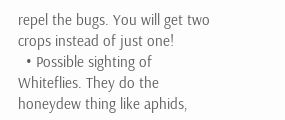repel the bugs. You will get two crops instead of just one!
  • Possible sighting of Whiteflies. They do the honeydew thing like aphids,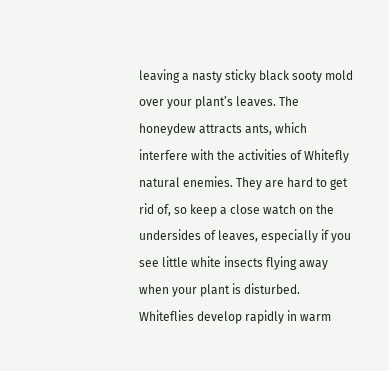leaving a nasty sticky black sooty mold over your plant’s leaves. The honeydew attracts ants, which interfere with the activities of Whitefly natural enemies. They are hard to get rid of, so keep a close watch on the undersides of leaves, especially if you see little white insects flying away when your plant is disturbed. Whiteflies develop rapidly in warm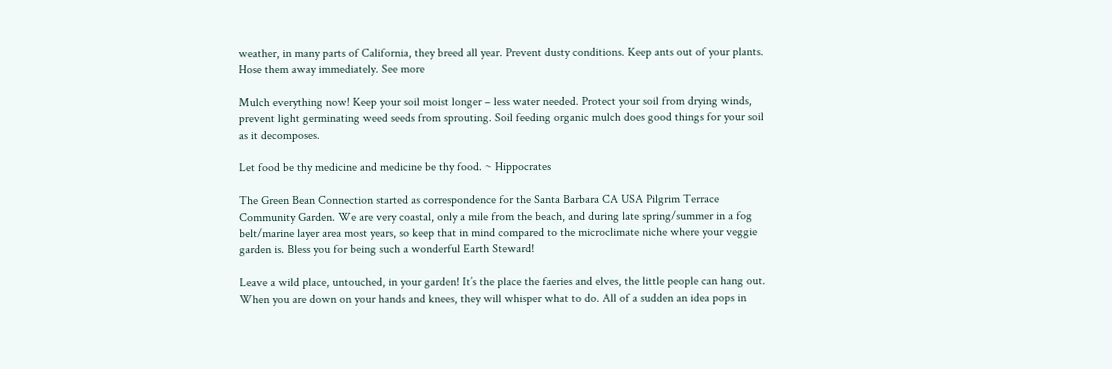weather, in many parts of California, they breed all year. Prevent dusty conditions. Keep ants out of your plants. Hose them away immediately. See more

Mulch everything now! Keep your soil moist longer – less water needed. Protect your soil from drying winds, prevent light germinating weed seeds from sprouting. Soil feeding organic mulch does good things for your soil as it decomposes.

Let food be thy medicine and medicine be thy food. ~ Hippocrates

The Green Bean Connection started as correspondence for the Santa Barbara CA USA Pilgrim Terrace Community Garden. We are very coastal, only a mile from the beach, and during late spring/summer in a fog belt/marine layer area most years, so keep that in mind compared to the microclimate niche where your veggie garden is. Bless you for being such a wonderful Earth Steward!

Leave a wild place, untouched, in your garden! It’s the place the faeries and elves, the little people can hang out. When you are down on your hands and knees, they will whisper what to do. All of a sudden an idea pops in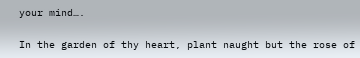your mind….

In the garden of thy heart, plant naught but the rose of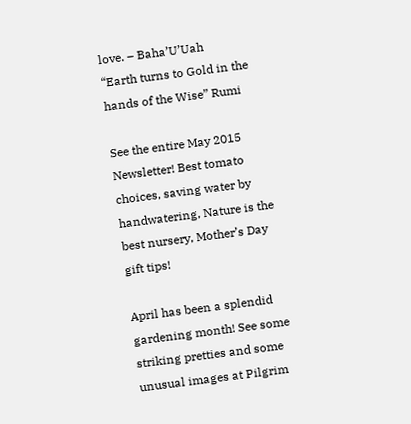love. – Baha’U’Uah
“Earth turns to Gold in the hands of the Wise” Rumi

See the entire May 2015 Newsletter! Best tomato choices, saving water by handwatering, Nature is the best nursery, Mother’s Day gift tips!

April has been a splendid gardening month! See some striking pretties and some unusual images at Pilgrim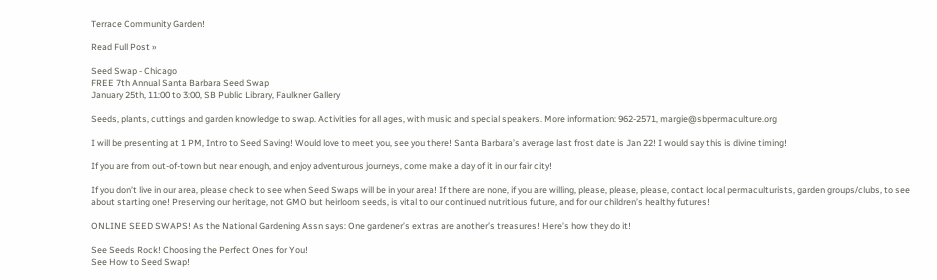Terrace Community Garden!

Read Full Post »

Seed Swap - Chicago
FREE 7th Annual Santa Barbara Seed Swap
January 25th, 11:00 to 3:00, SB Public Library, Faulkner Gallery

Seeds, plants, cuttings and garden knowledge to swap. Activities for all ages, with music and special speakers. More information: 962-2571, margie@sbpermaculture.org

I will be presenting at 1 PM, Intro to Seed Saving! Would love to meet you, see you there! Santa Barbara’s average last frost date is Jan 22! I would say this is divine timing!

If you are from out-of-town but near enough, and enjoy adventurous journeys, come make a day of it in our fair city!

If you don’t live in our area, please check to see when Seed Swaps will be in your area! If there are none, if you are willing, please, please, please, contact local permaculturists, garden groups/clubs, to see about starting one! Preserving our heritage, not GMO but heirloom seeds, is vital to our continued nutritious future, and for our children’s healthy futures!

ONLINE SEED SWAPS! As the National Gardening Assn says: One gardener’s extras are another’s treasures! Here’s how they do it!

See Seeds Rock! Choosing the Perfect Ones for You!
See How to Seed Swap!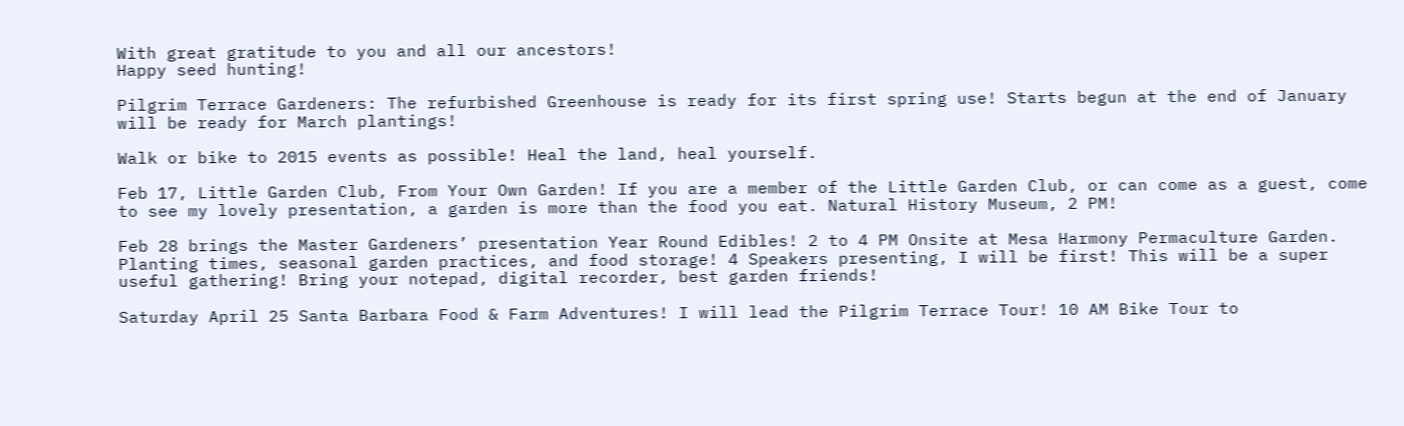With great gratitude to you and all our ancestors!
Happy seed hunting!

Pilgrim Terrace Gardeners: The refurbished Greenhouse is ready for its first spring use! Starts begun at the end of January will be ready for March plantings!

Walk or bike to 2015 events as possible! Heal the land, heal yourself.

Feb 17, Little Garden Club, From Your Own Garden! If you are a member of the Little Garden Club, or can come as a guest, come to see my lovely presentation, a garden is more than the food you eat. Natural History Museum, 2 PM!

Feb 28 brings the Master Gardeners’ presentation Year Round Edibles! 2 to 4 PM Onsite at Mesa Harmony Permaculture Garden. Planting times, seasonal garden practices, and food storage! 4 Speakers presenting, I will be first! This will be a super useful gathering! Bring your notepad, digital recorder, best garden friends!

Saturday April 25 Santa Barbara Food & Farm Adventures! I will lead the Pilgrim Terrace Tour! 10 AM Bike Tour to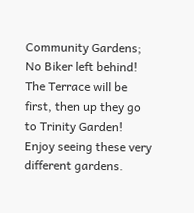Community Gardens; No Biker left behind! The Terrace will be first, then up they go to Trinity Garden! Enjoy seeing these very different gardens.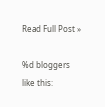Read Full Post »

%d bloggers like this: